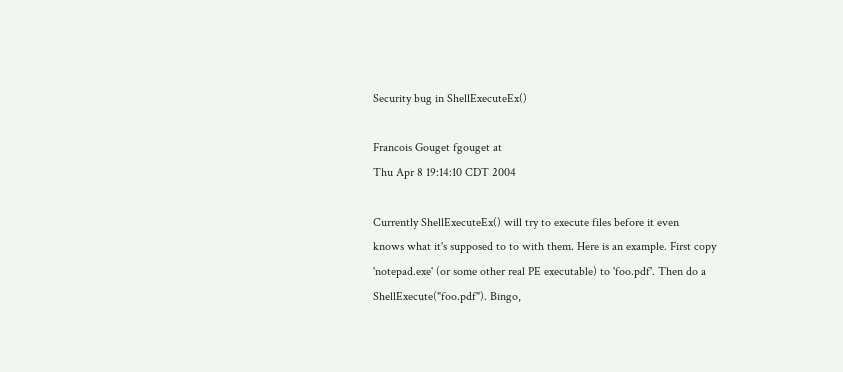Security bug in ShellExecuteEx()

Francois Gouget fgouget at
Thu Apr 8 19:14:10 CDT 2004

Currently ShellExecuteEx() will try to execute files before it even
knows what it's supposed to to with them. Here is an example. First copy
'notepad.exe' (or some other real PE executable) to 'foo.pdf'. Then do a
ShellExecute("foo.pdf"). Bingo,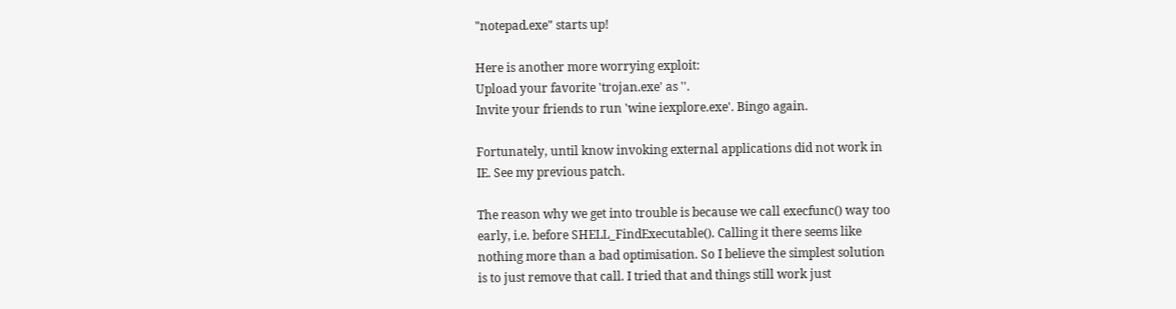"notepad.exe" starts up!

Here is another more worrying exploit:
Upload your favorite 'trojan.exe' as ''.
Invite your friends to run 'wine iexplore.exe'. Bingo again.

Fortunately, until know invoking external applications did not work in
IE. See my previous patch.

The reason why we get into trouble is because we call execfunc() way too
early, i.e. before SHELL_FindExecutable(). Calling it there seems like
nothing more than a bad optimisation. So I believe the simplest solution
is to just remove that call. I tried that and things still work just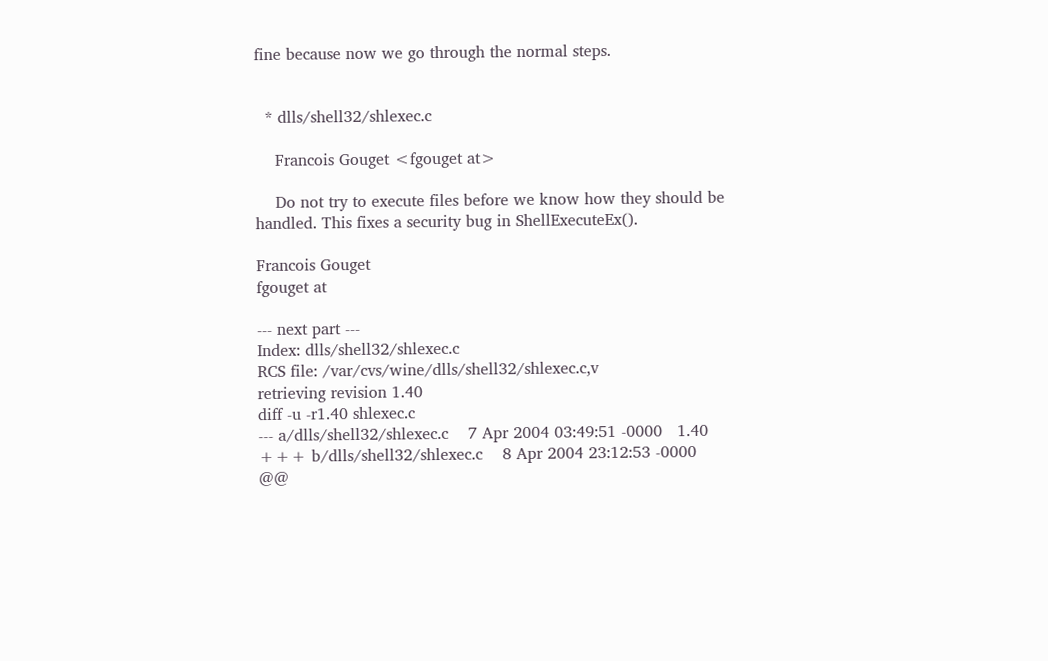fine because now we go through the normal steps.


  * dlls/shell32/shlexec.c

    Francois Gouget <fgouget at>

    Do not try to execute files before we know how they should be
handled. This fixes a security bug in ShellExecuteEx().

Francois Gouget
fgouget at

--- next part ---
Index: dlls/shell32/shlexec.c
RCS file: /var/cvs/wine/dlls/shell32/shlexec.c,v
retrieving revision 1.40
diff -u -r1.40 shlexec.c
--- a/dlls/shell32/shlexec.c    7 Apr 2004 03:49:51 -0000   1.40
+++ b/dlls/shell32/shlexec.c    8 Apr 2004 23:12:53 -0000
@@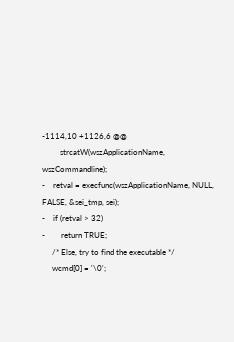-1114,10 +1126,6 @@
         strcatW(wszApplicationName, wszCommandline);
-    retval = execfunc(wszApplicationName, NULL, FALSE, &sei_tmp, sei);
-    if (retval > 32)
-        return TRUE;
     /* Else, try to find the executable */
     wcmd[0] = '\0';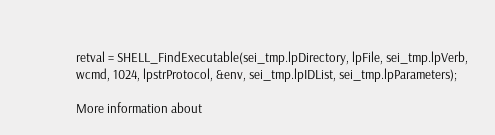retval = SHELL_FindExecutable(sei_tmp.lpDirectory, lpFile, sei_tmp.lpVerb, wcmd, 1024, lpstrProtocol, &env, sei_tmp.lpIDList, sei_tmp.lpParameters);

More information about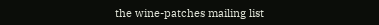the wine-patches mailing list